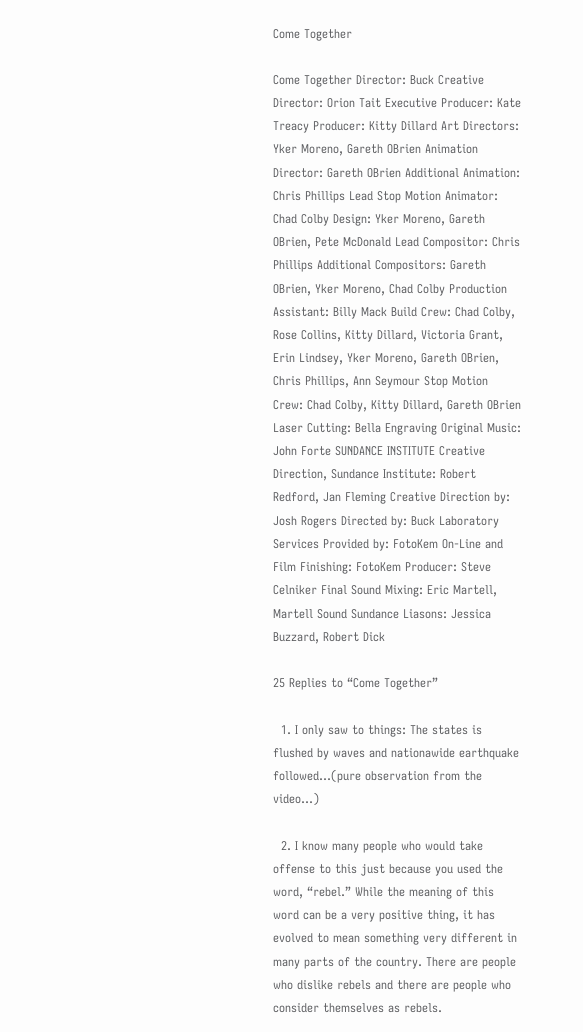Come Together

Come Together Director: Buck Creative Director: Orion Tait Executive Producer: Kate Treacy Producer: Kitty Dillard Art Directors: Yker Moreno, Gareth OBrien Animation Director: Gareth OBrien Additional Animation: Chris Phillips Lead Stop Motion Animator: Chad Colby Design: Yker Moreno, Gareth OBrien, Pete McDonald Lead Compositor: Chris Phillips Additional Compositors: Gareth OBrien, Yker Moreno, Chad Colby Production Assistant: Billy Mack Build Crew: Chad Colby, Rose Collins, Kitty Dillard, Victoria Grant, Erin Lindsey, Yker Moreno, Gareth OBrien, Chris Phillips, Ann Seymour Stop Motion Crew: Chad Colby, Kitty Dillard, Gareth OBrien Laser Cutting: Bella Engraving Original Music: John Forte SUNDANCE INSTITUTE Creative Direction, Sundance Institute: Robert Redford, Jan Fleming Creative Direction by: Josh Rogers Directed by: Buck Laboratory Services Provided by: FotoKem On-Line and Film Finishing: FotoKem Producer: Steve Celniker Final Sound Mixing: Eric Martell, Martell Sound Sundance Liasons: Jessica Buzzard, Robert Dick

25 Replies to “Come Together”

  1. I only saw to things: The states is flushed by waves and nationawide earthquake followed…(pure observation from the video…)

  2. I know many people who would take offense to this just because you used the word, “rebel.” While the meaning of this word can be a very positive thing, it has evolved to mean something very different in many parts of the country. There are people who dislike rebels and there are people who consider themselves as rebels.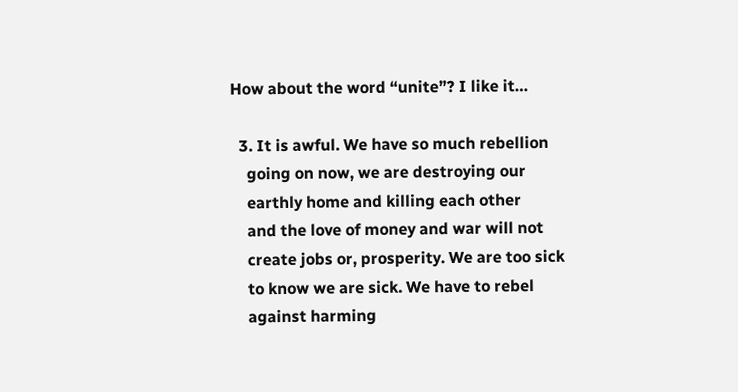How about the word “unite”? I like it…

  3. It is awful. We have so much rebellion
    going on now, we are destroying our
    earthly home and killing each other
    and the love of money and war will not
    create jobs or, prosperity. We are too sick
    to know we are sick. We have to rebel
    against harming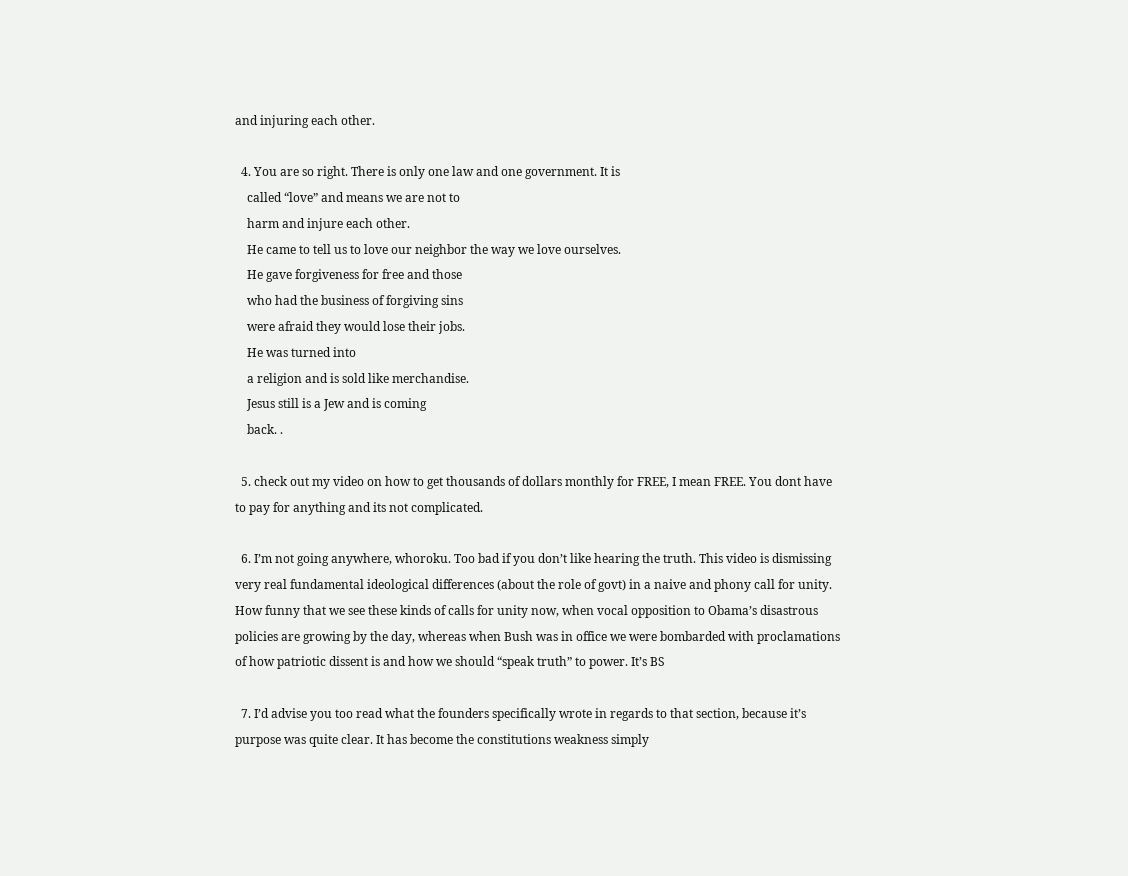and injuring each other.

  4. You are so right. There is only one law and one government. It is
    called “love” and means we are not to
    harm and injure each other.
    He came to tell us to love our neighbor the way we love ourselves.
    He gave forgiveness for free and those
    who had the business of forgiving sins
    were afraid they would lose their jobs.
    He was turned into
    a religion and is sold like merchandise.
    Jesus still is a Jew and is coming
    back. .

  5. check out my video on how to get thousands of dollars monthly for FREE, I mean FREE. You dont have to pay for anything and its not complicated.

  6. I’m not going anywhere, whoroku. Too bad if you don’t like hearing the truth. This video is dismissing very real fundamental ideological differences (about the role of govt) in a naive and phony call for unity. How funny that we see these kinds of calls for unity now, when vocal opposition to Obama’s disastrous policies are growing by the day, whereas when Bush was in office we were bombarded with proclamations of how patriotic dissent is and how we should “speak truth” to power. It’s BS

  7. I’d advise you too read what the founders specifically wrote in regards to that section, because it’s purpose was quite clear. It has become the constitutions weakness simply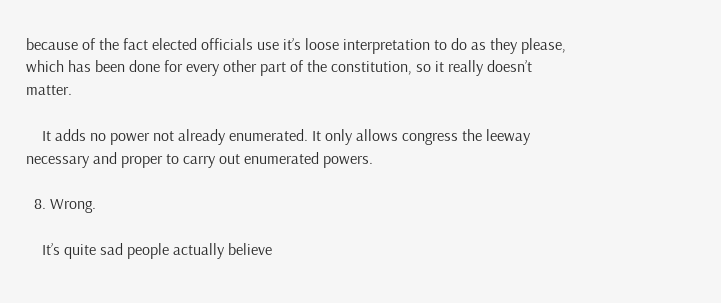because of the fact elected officials use it’s loose interpretation to do as they please, which has been done for every other part of the constitution, so it really doesn’t matter.

    It adds no power not already enumerated. It only allows congress the leeway necessary and proper to carry out enumerated powers.

  8. Wrong.

    It’s quite sad people actually believe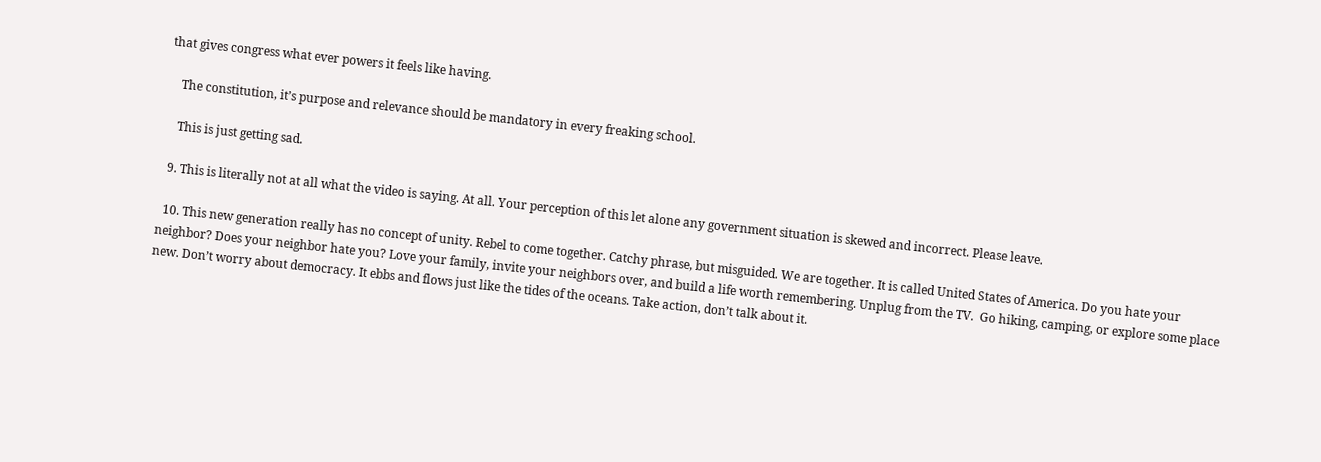that gives congress what ever powers it feels like having.

    The constitution, it’s purpose and relevance should be mandatory in every freaking school.

    This is just getting sad.

  9. This is literally not at all what the video is saying. At all. Your perception of this let alone any government situation is skewed and incorrect. Please leave.

  10. This new generation really has no concept of unity. Rebel to come together. Catchy phrase, but misguided. We are together. It is called United States of America. Do you hate your neighbor? Does your neighbor hate you? Love your family, invite your neighbors over, and build a life worth remembering. Unplug from the TV.  Go hiking, camping, or explore some place new. Don’t worry about democracy. It ebbs and flows just like the tides of the oceans. Take action, don’t talk about it.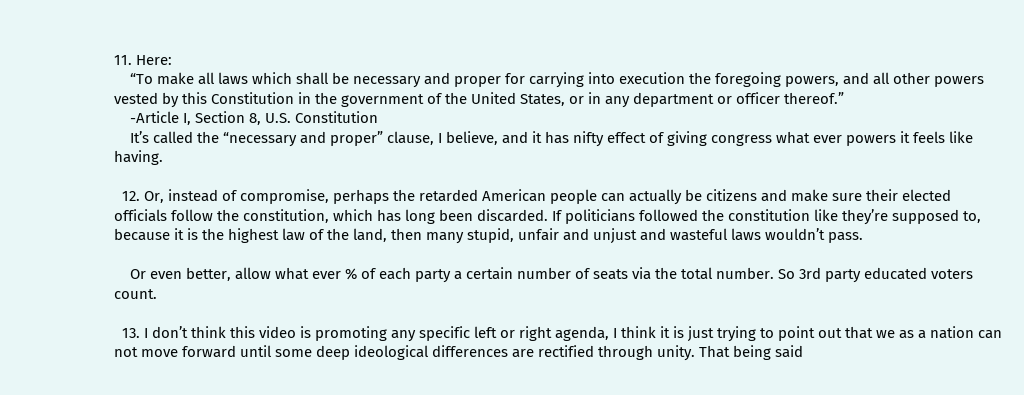11. Here:
    “To make all laws which shall be necessary and proper for carrying into execution the foregoing powers, and all other powers vested by this Constitution in the government of the United States, or in any department or officer thereof.”
    -Article I, Section 8, U.S. Constitution
    It’s called the “necessary and proper” clause, I believe, and it has nifty effect of giving congress what ever powers it feels like having.

  12. Or, instead of compromise, perhaps the retarded American people can actually be citizens and make sure their elected officials follow the constitution, which has long been discarded. If politicians followed the constitution like they’re supposed to, because it is the highest law of the land, then many stupid, unfair and unjust and wasteful laws wouldn’t pass.

    Or even better, allow what ever % of each party a certain number of seats via the total number. So 3rd party educated voters count.

  13. I don’t think this video is promoting any specific left or right agenda, I think it is just trying to point out that we as a nation can not move forward until some deep ideological differences are rectified through unity. That being said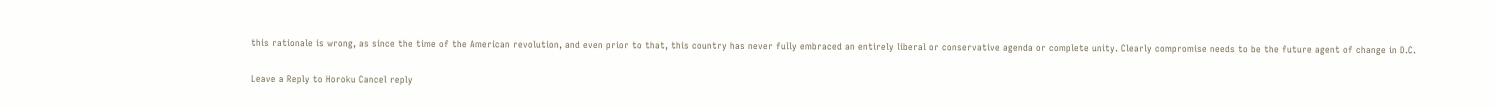this rationale is wrong, as since the time of the American revolution, and even prior to that, this country has never fully embraced an entirely liberal or conservative agenda or complete unity. Clearly compromise needs to be the future agent of change in D.C.

Leave a Reply to Horoku Cancel reply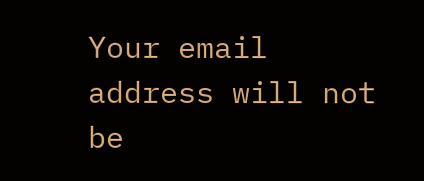Your email address will not be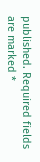published. Required fields are marked *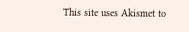This site uses Akismet to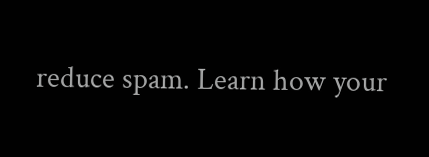reduce spam. Learn how your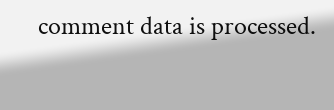comment data is processed.